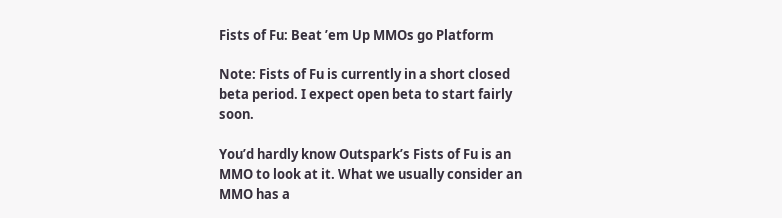Fists of Fu: Beat ’em Up MMOs go Platform

Note: Fists of Fu is currently in a short closed beta period. I expect open beta to start fairly soon.

You’d hardly know Outspark’s Fists of Fu is an MMO to look at it. What we usually consider an MMO has a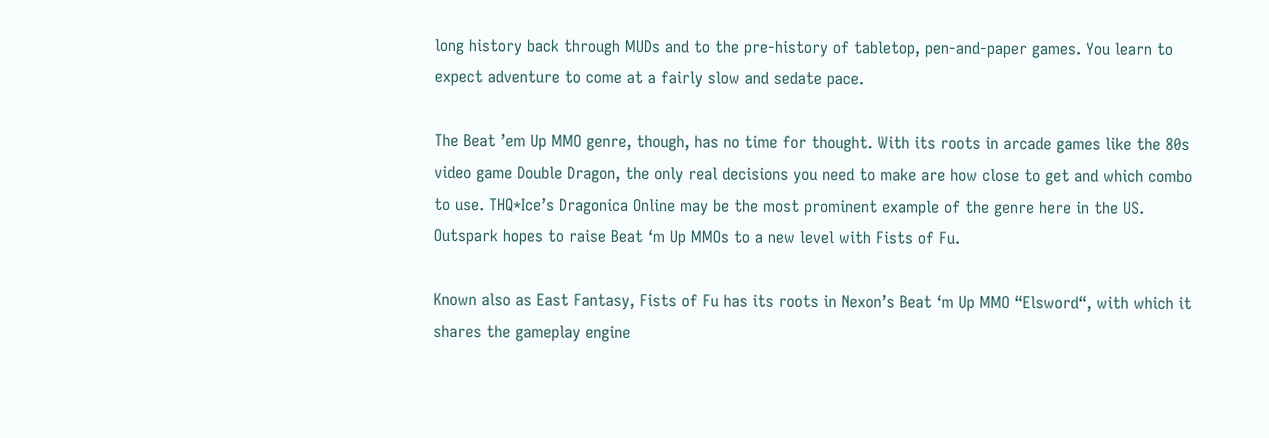long history back through MUDs and to the pre-history of tabletop, pen-and-paper games. You learn to expect adventure to come at a fairly slow and sedate pace.

The Beat ’em Up MMO genre, though, has no time for thought. With its roots in arcade games like the 80s video game Double Dragon, the only real decisions you need to make are how close to get and which combo to use. THQ*Ice’s Dragonica Online may be the most prominent example of the genre here in the US. Outspark hopes to raise Beat ‘m Up MMOs to a new level with Fists of Fu.

Known also as East Fantasy, Fists of Fu has its roots in Nexon’s Beat ‘m Up MMO “Elsword“, with which it shares the gameplay engine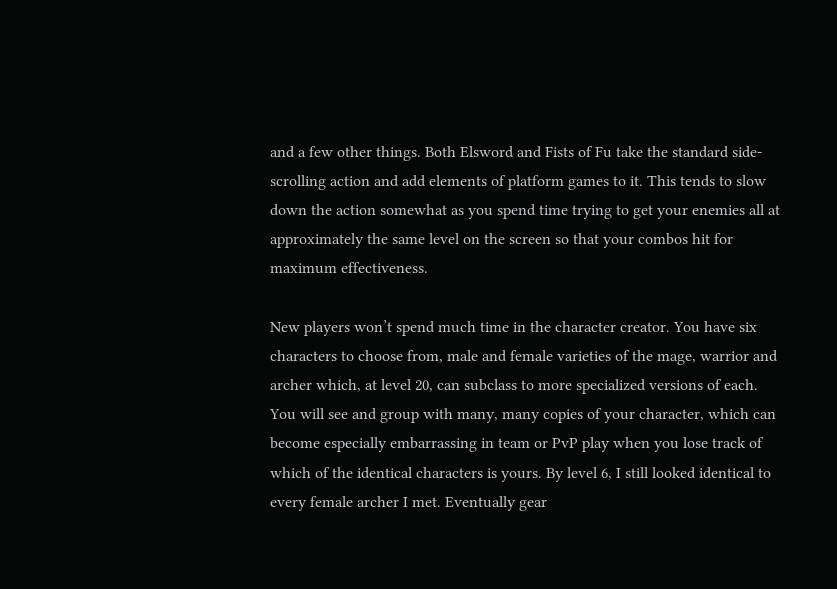and a few other things. Both Elsword and Fists of Fu take the standard side-scrolling action and add elements of platform games to it. This tends to slow down the action somewhat as you spend time trying to get your enemies all at approximately the same level on the screen so that your combos hit for maximum effectiveness.

New players won’t spend much time in the character creator. You have six characters to choose from, male and female varieties of the mage, warrior and archer which, at level 20, can subclass to more specialized versions of each. You will see and group with many, many copies of your character, which can become especially embarrassing in team or PvP play when you lose track of which of the identical characters is yours. By level 6, I still looked identical to every female archer I met. Eventually gear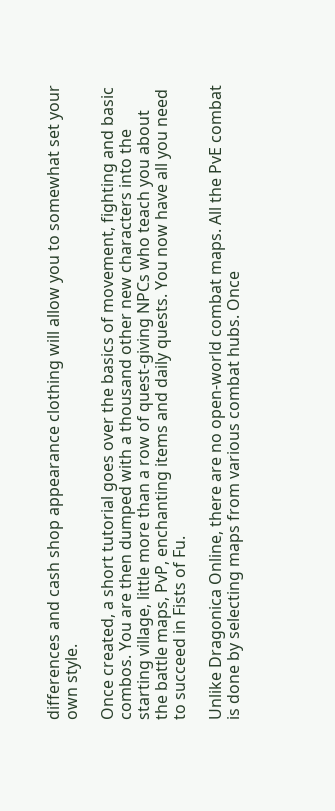differences and cash shop appearance clothing will allow you to somewhat set your own style.

Once created, a short tutorial goes over the basics of movement, fighting and basic combos. You are then dumped with a thousand other new characters into the starting village, little more than a row of quest-giving NPCs who teach you about the battle maps, PvP, enchanting items and daily quests. You now have all you need to succeed in Fists of Fu.

Unlike Dragonica Online, there are no open-world combat maps. All the PvE combat is done by selecting maps from various combat hubs. Once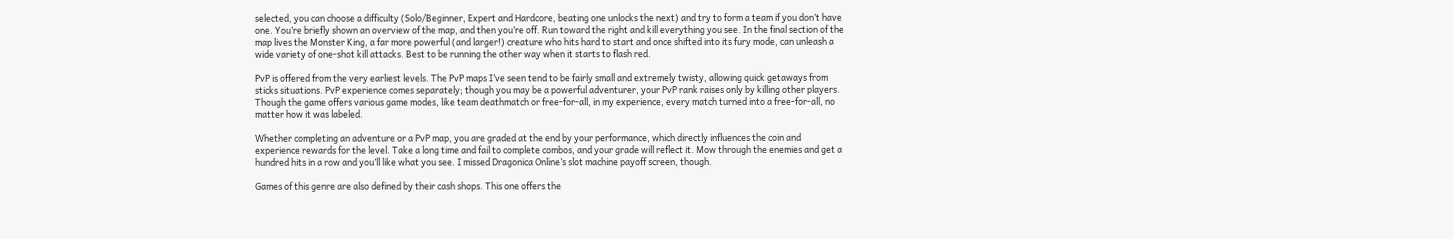selected, you can choose a difficulty (Solo/Beginner, Expert and Hardcore, beating one unlocks the next) and try to form a team if you don’t have one. You’re briefly shown an overview of the map, and then you’re off. Run toward the right and kill everything you see. In the final section of the map lives the Monster King, a far more powerful (and larger!) creature who hits hard to start and once shifted into its fury mode, can unleash a wide variety of one-shot kill attacks. Best to be running the other way when it starts to flash red.

PvP is offered from the very earliest levels. The PvP maps I’ve seen tend to be fairly small and extremely twisty, allowing quick getaways from sticks situations. PvP experience comes separately; though you may be a powerful adventurer, your PvP rank raises only by killing other players. Though the game offers various game modes, like team deathmatch or free-for-all, in my experience, every match turned into a free-for-all, no matter how it was labeled.

Whether completing an adventure or a PvP map, you are graded at the end by your performance, which directly influences the coin and experience rewards for the level. Take a long time and fail to complete combos, and your grade will reflect it. Mow through the enemies and get a hundred hits in a row and you’ll like what you see. I missed Dragonica Online’s slot machine payoff screen, though.

Games of this genre are also defined by their cash shops. This one offers the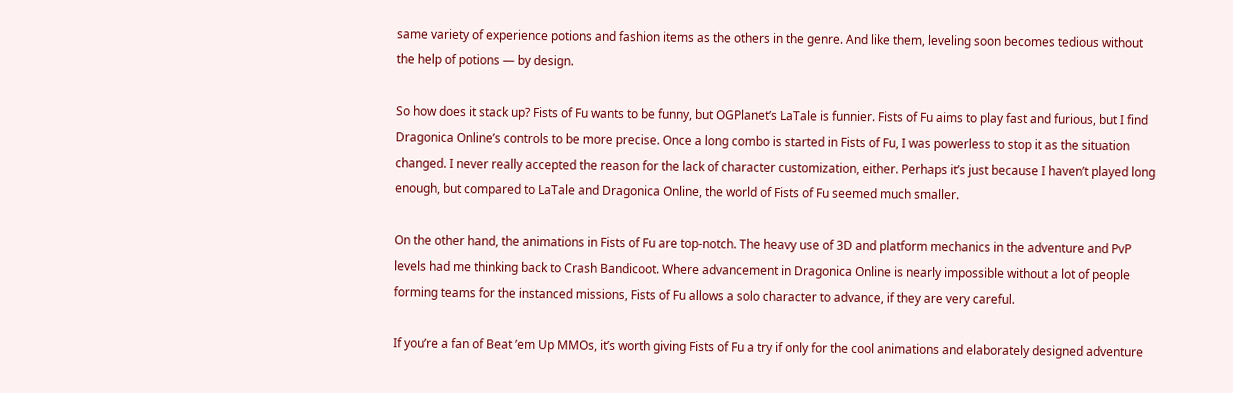same variety of experience potions and fashion items as the others in the genre. And like them, leveling soon becomes tedious without the help of potions — by design.

So how does it stack up? Fists of Fu wants to be funny, but OGPlanet’s LaTale is funnier. Fists of Fu aims to play fast and furious, but I find Dragonica Online’s controls to be more precise. Once a long combo is started in Fists of Fu, I was powerless to stop it as the situation changed. I never really accepted the reason for the lack of character customization, either. Perhaps it’s just because I haven’t played long enough, but compared to LaTale and Dragonica Online, the world of Fists of Fu seemed much smaller.

On the other hand, the animations in Fists of Fu are top-notch. The heavy use of 3D and platform mechanics in the adventure and PvP levels had me thinking back to Crash Bandicoot. Where advancement in Dragonica Online is nearly impossible without a lot of people forming teams for the instanced missions, Fists of Fu allows a solo character to advance, if they are very careful.

If you’re a fan of Beat ’em Up MMOs, it’s worth giving Fists of Fu a try if only for the cool animations and elaborately designed adventure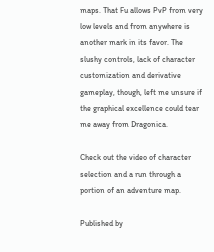maps. That Fu allows PvP from very low levels and from anywhere is another mark in its favor. The slushy controls, lack of character customization and derivative gameplay, though, left me unsure if the graphical excellence could tear me away from Dragonica.

Check out the video of character selection and a run through a portion of an adventure map.

Published by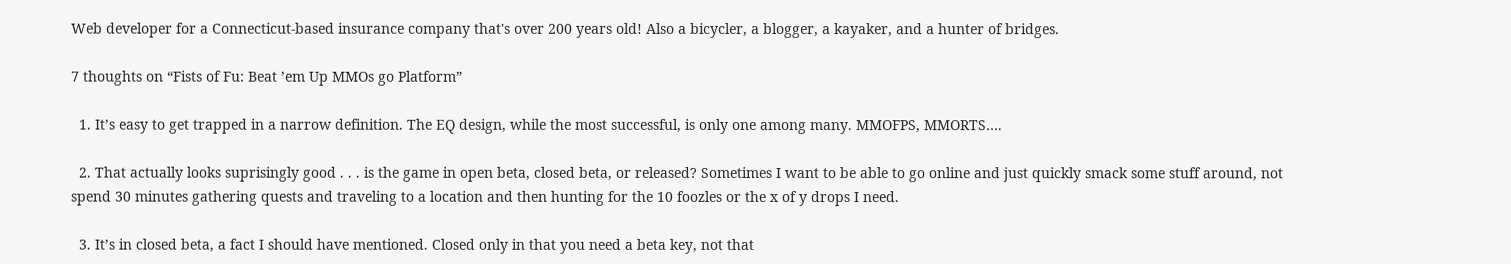Web developer for a Connecticut-based insurance company that's over 200 years old! Also a bicycler, a blogger, a kayaker, and a hunter of bridges.

7 thoughts on “Fists of Fu: Beat ’em Up MMOs go Platform”

  1. It’s easy to get trapped in a narrow definition. The EQ design, while the most successful, is only one among many. MMOFPS, MMORTS….

  2. That actually looks suprisingly good . . . is the game in open beta, closed beta, or released? Sometimes I want to be able to go online and just quickly smack some stuff around, not spend 30 minutes gathering quests and traveling to a location and then hunting for the 10 foozles or the x of y drops I need.

  3. It’s in closed beta, a fact I should have mentioned. Closed only in that you need a beta key, not that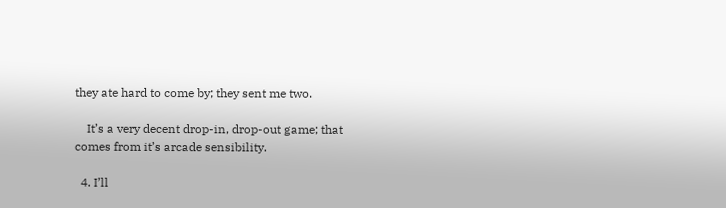they ate hard to come by; they sent me two.

    It’s a very decent drop-in, drop-out game; that comes from it’s arcade sensibility.

  4. I’ll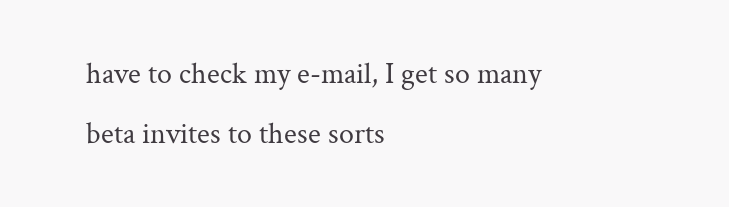have to check my e-mail, I get so many beta invites to these sorts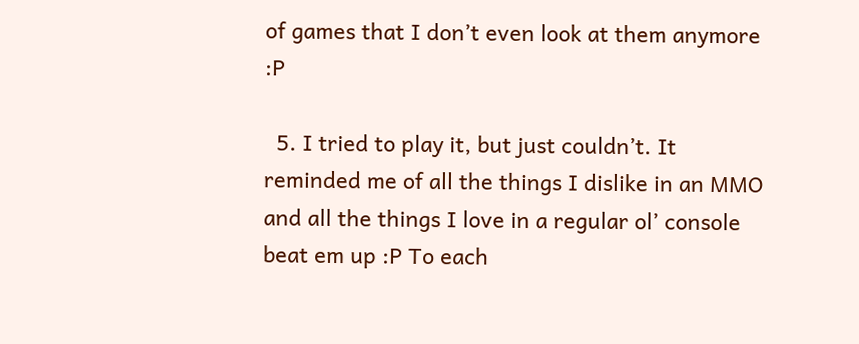of games that I don’t even look at them anymore :P

  5. I tried to play it, but just couldn’t. It reminded me of all the things I dislike in an MMO and all the things I love in a regular ol’ console beat em up :P To each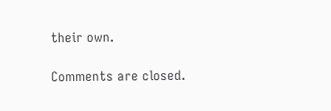their own.

Comments are closed.